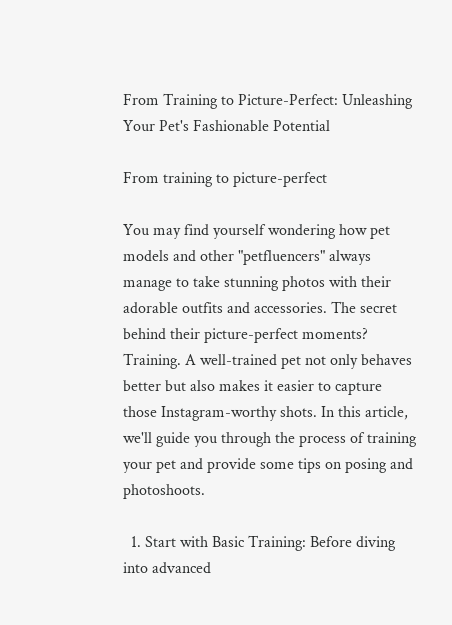From Training to Picture-Perfect: Unleashing Your Pet's Fashionable Potential

From training to picture-perfect

You may find yourself wondering how pet models and other "petfluencers" always manage to take stunning photos with their adorable outfits and accessories. The secret behind their picture-perfect moments? Training. A well-trained pet not only behaves better but also makes it easier to capture those Instagram-worthy shots. In this article, we'll guide you through the process of training your pet and provide some tips on posing and photoshoots.

  1. Start with Basic Training: Before diving into advanced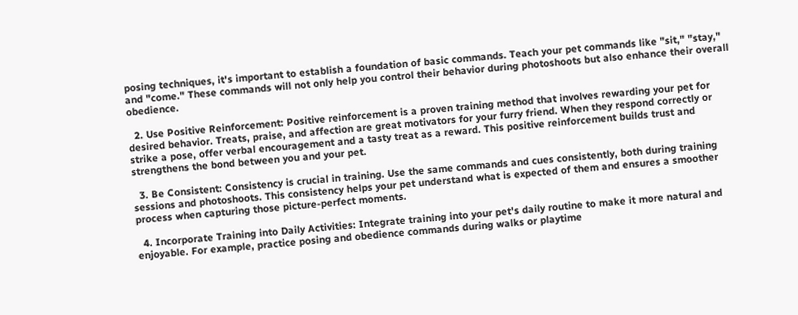posing techniques, it's important to establish a foundation of basic commands. Teach your pet commands like "sit," "stay," and "come." These commands will not only help you control their behavior during photoshoots but also enhance their overall obedience.

  2. Use Positive Reinforcement: Positive reinforcement is a proven training method that involves rewarding your pet for desired behavior. Treats, praise, and affection are great motivators for your furry friend. When they respond correctly or strike a pose, offer verbal encouragement and a tasty treat as a reward. This positive reinforcement builds trust and strengthens the bond between you and your pet.

  3. Be Consistent: Consistency is crucial in training. Use the same commands and cues consistently, both during training sessions and photoshoots. This consistency helps your pet understand what is expected of them and ensures a smoother process when capturing those picture-perfect moments.

  4. Incorporate Training into Daily Activities: Integrate training into your pet's daily routine to make it more natural and enjoyable. For example, practice posing and obedience commands during walks or playtime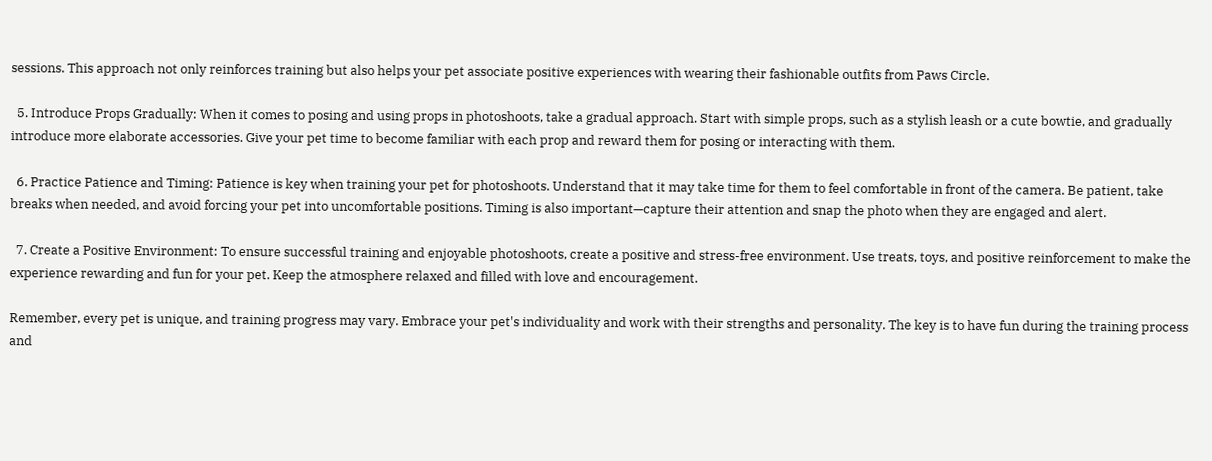sessions. This approach not only reinforces training but also helps your pet associate positive experiences with wearing their fashionable outfits from Paws Circle.

  5. Introduce Props Gradually: When it comes to posing and using props in photoshoots, take a gradual approach. Start with simple props, such as a stylish leash or a cute bowtie, and gradually introduce more elaborate accessories. Give your pet time to become familiar with each prop and reward them for posing or interacting with them.

  6. Practice Patience and Timing: Patience is key when training your pet for photoshoots. Understand that it may take time for them to feel comfortable in front of the camera. Be patient, take breaks when needed, and avoid forcing your pet into uncomfortable positions. Timing is also important—capture their attention and snap the photo when they are engaged and alert.

  7. Create a Positive Environment: To ensure successful training and enjoyable photoshoots, create a positive and stress-free environment. Use treats, toys, and positive reinforcement to make the experience rewarding and fun for your pet. Keep the atmosphere relaxed and filled with love and encouragement.

Remember, every pet is unique, and training progress may vary. Embrace your pet's individuality and work with their strengths and personality. The key is to have fun during the training process and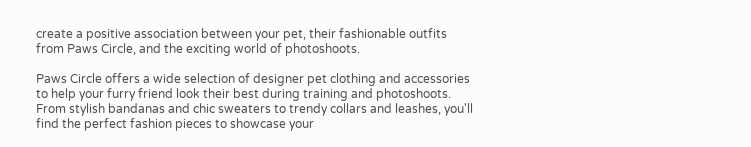create a positive association between your pet, their fashionable outfits from Paws Circle, and the exciting world of photoshoots.

Paws Circle offers a wide selection of designer pet clothing and accessories to help your furry friend look their best during training and photoshoots. From stylish bandanas and chic sweaters to trendy collars and leashes, you'll find the perfect fashion pieces to showcase your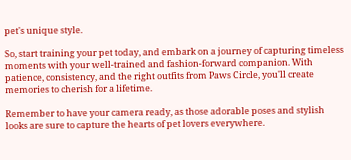pet's unique style.

So, start training your pet today, and embark on a journey of capturing timeless moments with your well-trained and fashion-forward companion. With patience, consistency, and the right outfits from Paws Circle, you'll create memories to cherish for a lifetime.

Remember to have your camera ready, as those adorable poses and stylish looks are sure to capture the hearts of pet lovers everywhere.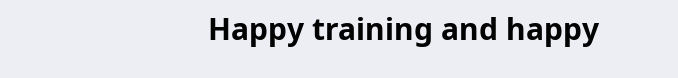Happy training and happy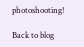photoshooting!

Back to blog